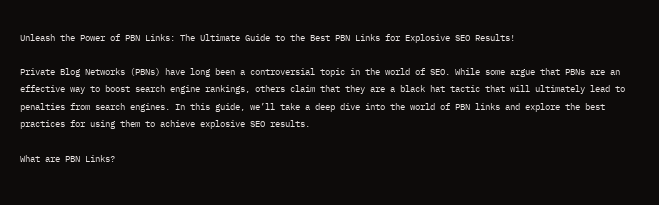Unleash the Power of PBN Links: The Ultimate Guide to the Best PBN Links for Explosive SEO Results!

Private Blog Networks (PBNs) have long been a controversial topic in the world of SEO. While some argue that PBNs are an effective way to boost search engine rankings, others claim that they are a black hat tactic that will ultimately lead to penalties from search engines. In this guide, we’ll take a deep dive into the world of PBN links and explore the best practices for using them to achieve explosive SEO results.

What are PBN Links?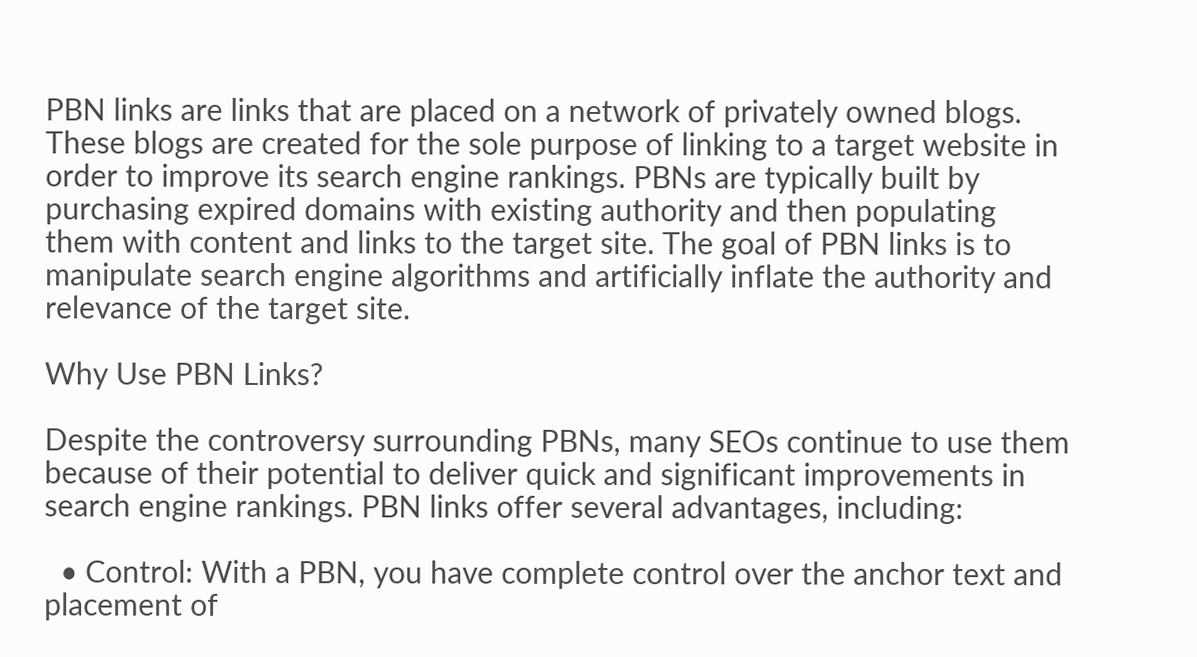PBN links are links that are placed on a network of privately owned blogs. These blogs are created for the sole purpose of linking to a target website in order to improve its search engine rankings. PBNs are typically built by purchasing expired domains with existing authority and then populating them with content and links to the target site. The goal of PBN links is to manipulate search engine algorithms and artificially inflate the authority and relevance of the target site.

Why Use PBN Links?

Despite the controversy surrounding PBNs, many SEOs continue to use them because of their potential to deliver quick and significant improvements in search engine rankings. PBN links offer several advantages, including:

  • Control: With a PBN, you have complete control over the anchor text and placement of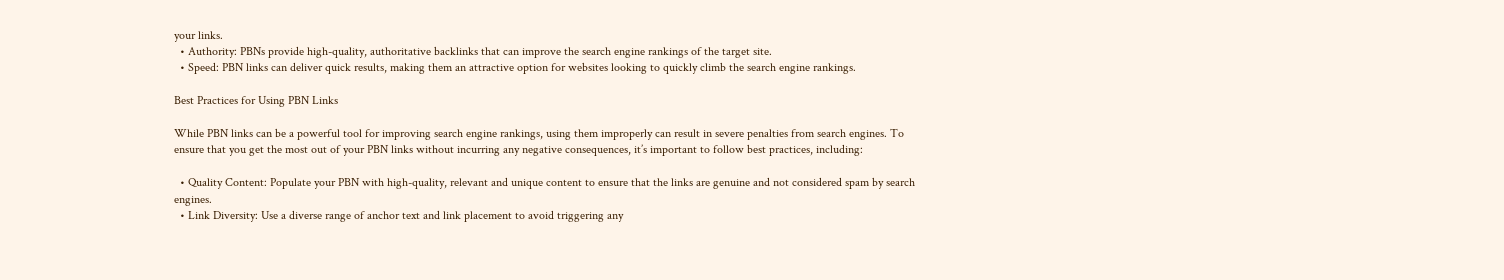your links.
  • Authority: PBNs provide high-quality, authoritative backlinks that can improve the search engine rankings of the target site.
  • Speed: PBN links can deliver quick results, making them an attractive option for websites looking to quickly climb the search engine rankings.

Best Practices for Using PBN Links

While PBN links can be a powerful tool for improving search engine rankings, using them improperly can result in severe penalties from search engines. To ensure that you get the most out of your PBN links without incurring any negative consequences, it’s important to follow best practices, including:

  • Quality Content: Populate your PBN with high-quality, relevant and unique content to ensure that the links are genuine and not considered spam by search engines.
  • Link Diversity: Use a diverse range of anchor text and link placement to avoid triggering any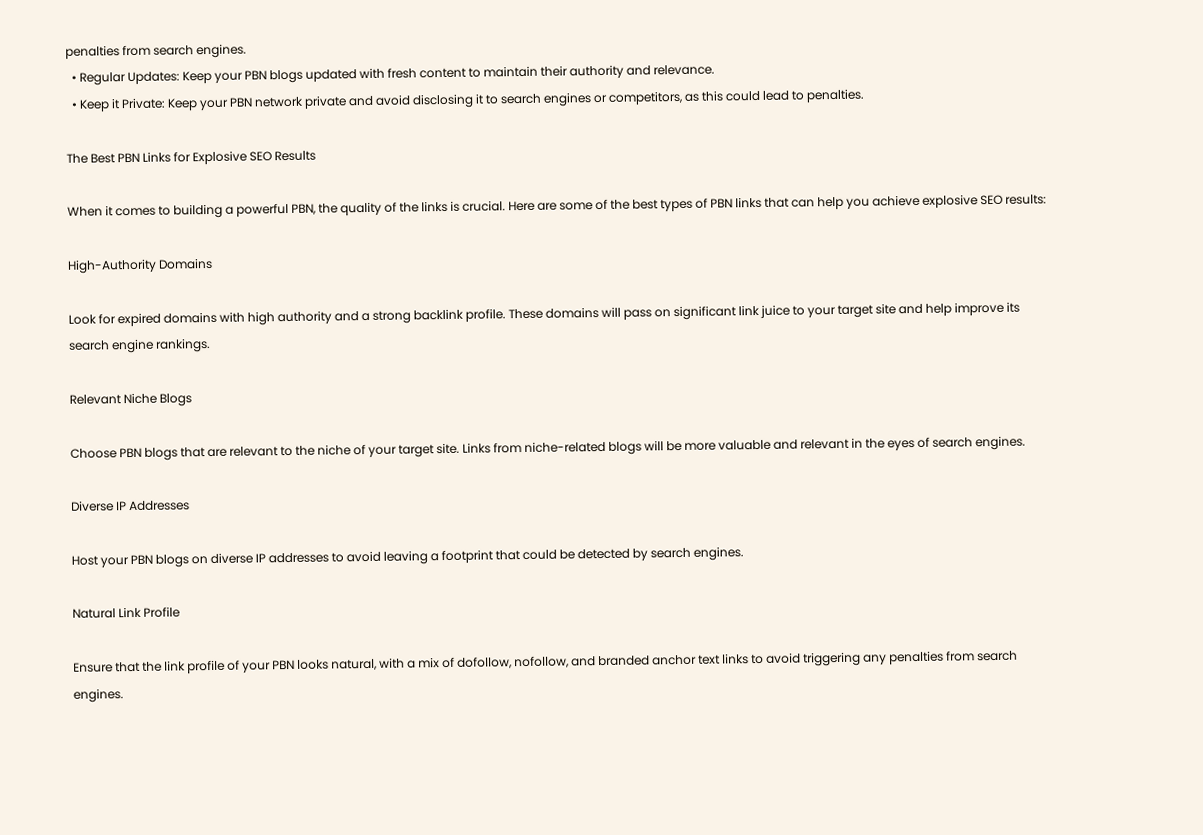penalties from search engines.
  • Regular Updates: Keep your PBN blogs updated with fresh content to maintain their authority and relevance.
  • Keep it Private: Keep your PBN network private and avoid disclosing it to search engines or competitors, as this could lead to penalties.

The Best PBN Links for Explosive SEO Results

When it comes to building a powerful PBN, the quality of the links is crucial. Here are some of the best types of PBN links that can help you achieve explosive SEO results:

High-Authority Domains

Look for expired domains with high authority and a strong backlink profile. These domains will pass on significant link juice to your target site and help improve its search engine rankings.

Relevant Niche Blogs

Choose PBN blogs that are relevant to the niche of your target site. Links from niche-related blogs will be more valuable and relevant in the eyes of search engines.

Diverse IP Addresses

Host your PBN blogs on diverse IP addresses to avoid leaving a footprint that could be detected by search engines.

Natural Link Profile

Ensure that the link profile of your PBN looks natural, with a mix of dofollow, nofollow, and branded anchor text links to avoid triggering any penalties from search engines.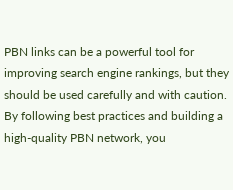PBN links can be a powerful tool for improving search engine rankings, but they should be used carefully and with caution. By following best practices and building a high-quality PBN network, you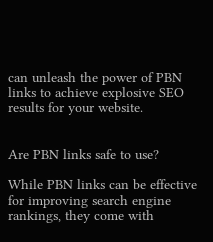can unleash the power of PBN links to achieve explosive SEO results for your website.


Are PBN links safe to use?

While PBN links can be effective for improving search engine rankings, they come with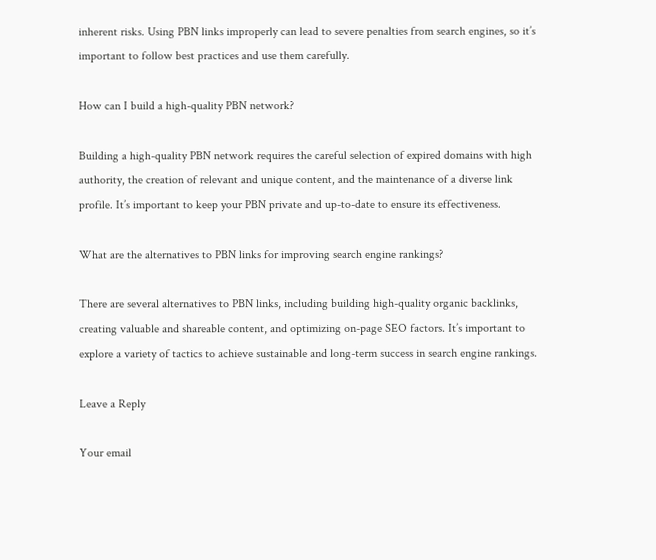inherent risks. Using PBN links improperly can lead to severe penalties from search engines, so it’s important to follow best practices and use them carefully.

How can I build a high-quality PBN network?

Building a high-quality PBN network requires the careful selection of expired domains with high authority, the creation of relevant and unique content, and the maintenance of a diverse link profile. It’s important to keep your PBN private and up-to-date to ensure its effectiveness.

What are the alternatives to PBN links for improving search engine rankings?

There are several alternatives to PBN links, including building high-quality organic backlinks, creating valuable and shareable content, and optimizing on-page SEO factors. It’s important to explore a variety of tactics to achieve sustainable and long-term success in search engine rankings.

Leave a Reply

Your email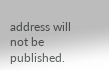address will not be published.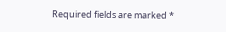Required fields are marked *